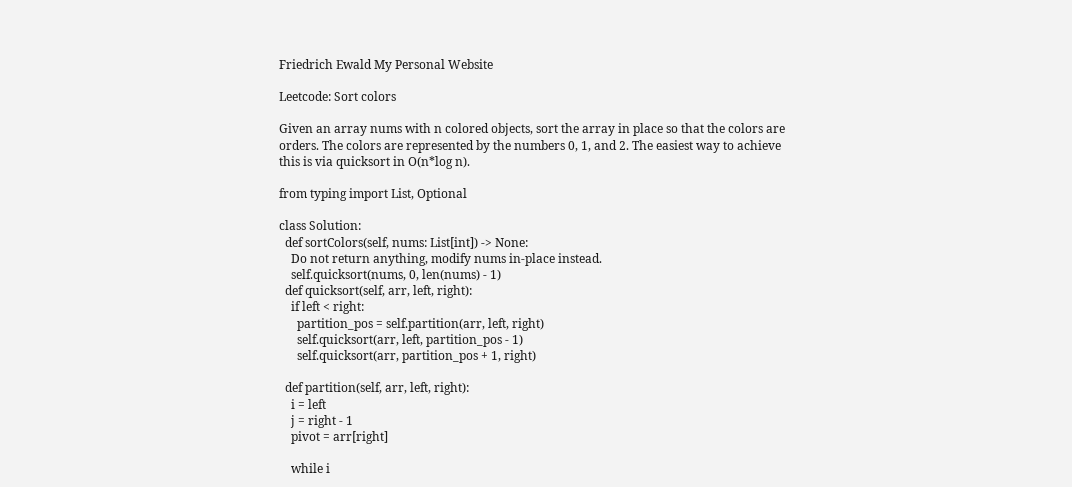Friedrich Ewald My Personal Website

Leetcode: Sort colors

Given an array nums with n colored objects, sort the array in place so that the colors are orders. The colors are represented by the numbers 0, 1, and 2. The easiest way to achieve this is via quicksort in O(n*log n).

from typing import List, Optional

class Solution:
  def sortColors(self, nums: List[int]) -> None:
    Do not return anything, modify nums in-place instead.
    self.quicksort(nums, 0, len(nums) - 1)
  def quicksort(self, arr, left, right):
    if left < right:
      partition_pos = self.partition(arr, left, right)
      self.quicksort(arr, left, partition_pos - 1)
      self.quicksort(arr, partition_pos + 1, right)

  def partition(self, arr, left, right):
    i = left
    j = right - 1
    pivot = arr[right]

    while i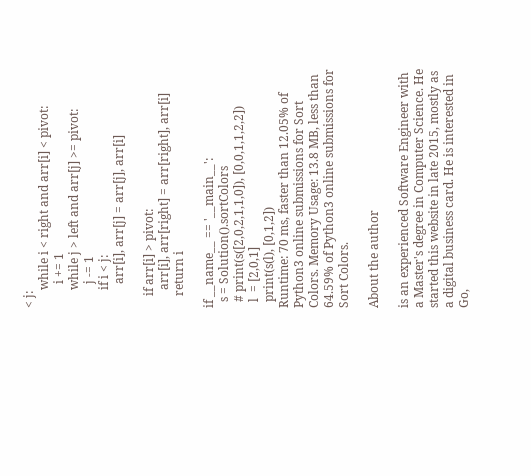< j:
      while i < right and arr[i] < pivot:
        i += 1
      while j > left and arr[j] >= pivot:
        j -= 1
      if i < j:
        arr[i], arr[j] = arr[j], arr[i]

    if arr[i] > pivot:
      arr[i], arr[right] = arr[right], arr[i]
    return i

if __name__ == '__main__':
  s = Solution().sortColors
  # print(s([2,0,2,1,1,0]), [0,0,1,1,2,2])
  l  = [2,0,1]
  print(s(l), [0,1,2])
Runtime: 70 ms, faster than 12.05% of Python3 online submissions for Sort Colors. Memory Usage: 13.8 MB, less than 64.59% of Python3 online submissions for Sort Colors.

About the author

is an experienced Software Engineer with a Master's degree in Computer Science. He started this website in late 2015, mostly as a digital business card. He is interested in Go,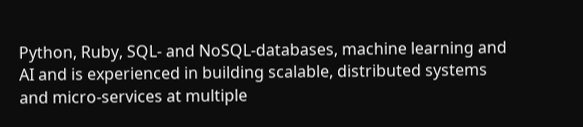Python, Ruby, SQL- and NoSQL-databases, machine learning and AI and is experienced in building scalable, distributed systems and micro-services at multiple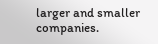larger and smaller companies.